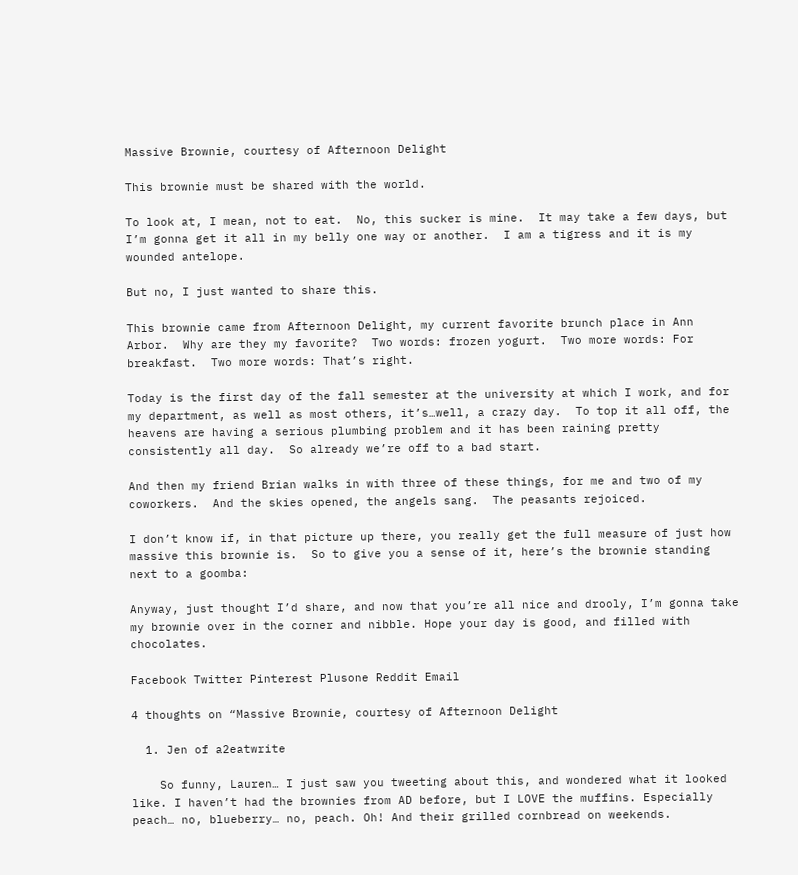Massive Brownie, courtesy of Afternoon Delight

This brownie must be shared with the world.

To look at, I mean, not to eat.  No, this sucker is mine.  It may take a few days, but I’m gonna get it all in my belly one way or another.  I am a tigress and it is my wounded antelope.

But no, I just wanted to share this.

This brownie came from Afternoon Delight, my current favorite brunch place in Ann Arbor.  Why are they my favorite?  Two words: frozen yogurt.  Two more words: For breakfast.  Two more words: That’s right.

Today is the first day of the fall semester at the university at which I work, and for my department, as well as most others, it’s…well, a crazy day.  To top it all off, the heavens are having a serious plumbing problem and it has been raining pretty consistently all day.  So already we’re off to a bad start.

And then my friend Brian walks in with three of these things, for me and two of my coworkers.  And the skies opened, the angels sang.  The peasants rejoiced.

I don’t know if, in that picture up there, you really get the full measure of just how massive this brownie is.  So to give you a sense of it, here’s the brownie standing next to a goomba:

Anyway, just thought I’d share, and now that you’re all nice and drooly, I’m gonna take my brownie over in the corner and nibble. Hope your day is good, and filled with chocolates.

Facebook Twitter Pinterest Plusone Reddit Email

4 thoughts on “Massive Brownie, courtesy of Afternoon Delight

  1. Jen of a2eatwrite

    So funny, Lauren… I just saw you tweeting about this, and wondered what it looked like. I haven’t had the brownies from AD before, but I LOVE the muffins. Especially peach… no, blueberry… no, peach. Oh! And their grilled cornbread on weekends.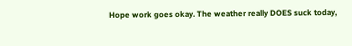Hope work goes okay. The weather really DOES suck today,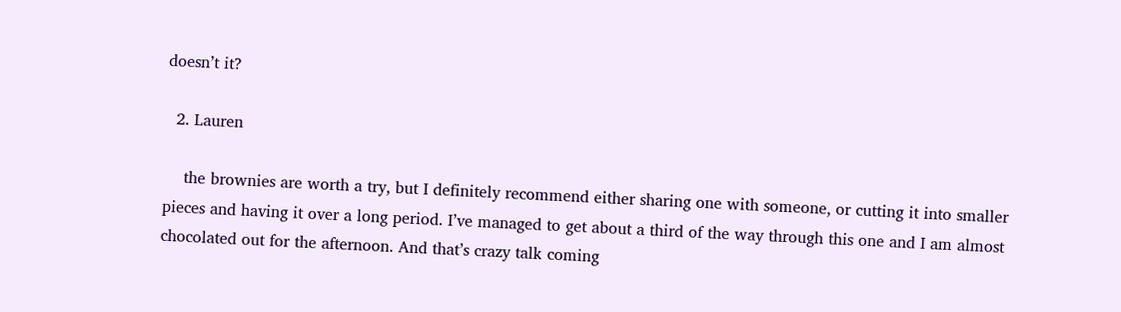doesn’t it?

  2. Lauren

    the brownies are worth a try, but I definitely recommend either sharing one with someone, or cutting it into smaller pieces and having it over a long period. I’ve managed to get about a third of the way through this one and I am almost chocolated out for the afternoon. And that’s crazy talk coming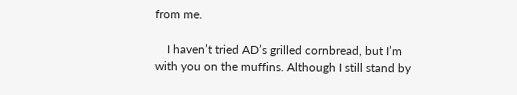from me.

    I haven’t tried AD’s grilled cornbread, but I’m with you on the muffins. Although I still stand by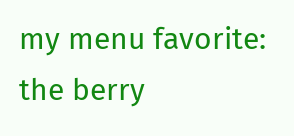my menu favorite: the berry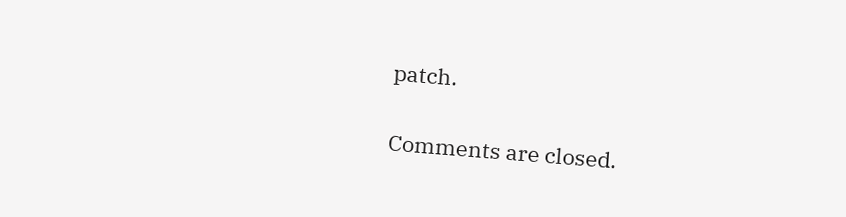patch.

Comments are closed.